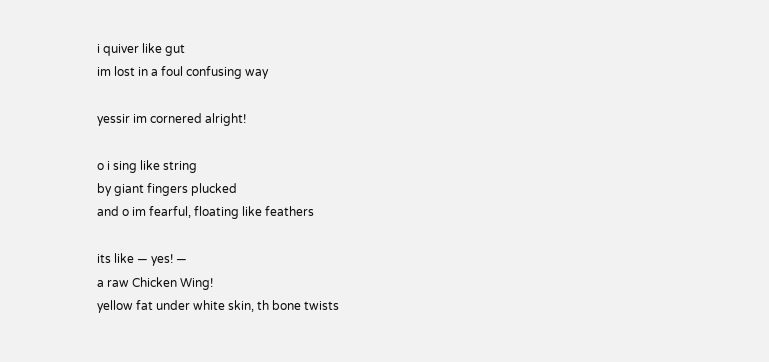i quiver like gut
im lost in a foul confusing way

yessir im cornered alright!

o i sing like string
by giant fingers plucked
and o im fearful, floating like feathers

its like — yes! —
a raw Chicken Wing!
yellow fat under white skin, th bone twists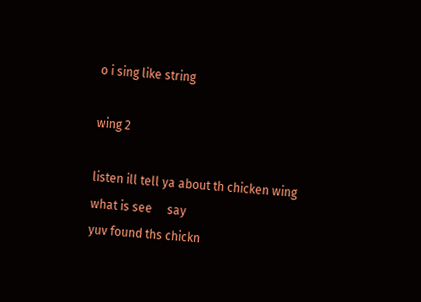o i sing like string

wing 2

listen ill tell ya about th chicken wing
what is see     say
yuv found ths chickn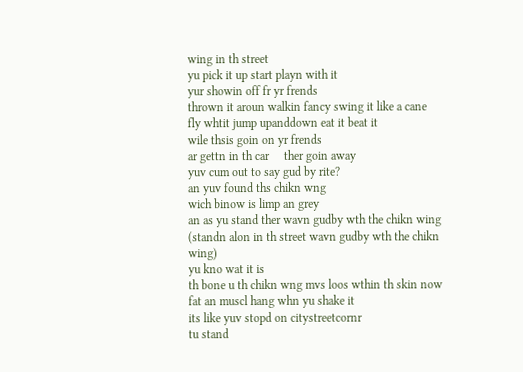wing in th street
yu pick it up start playn with it
yur showin off fr yr frends
thrown it aroun walkin fancy swing it like a cane
fly whtit jump upanddown eat it beat it
wile thsis goin on yr frends
ar gettn in th car     ther goin away
yuv cum out to say gud by rite?
an yuv found ths chikn wng
wich binow is limp an grey
an as yu stand ther wavn gudby wth the chikn wing
(standn alon in th street wavn gudby wth the chikn wing)
yu kno wat it is
th bone u th chikn wng mvs loos wthin th skin now
fat an muscl hang whn yu shake it
its like yuv stopd on citystreetcornr
tu stand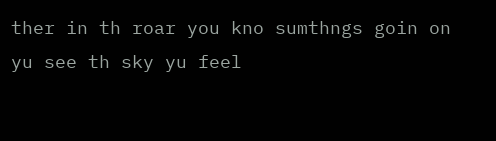ther in th roar you kno sumthngs goin on
yu see th sky yu feel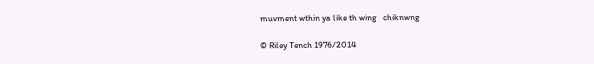muvment wthin ya like th wing   chiknwng

© Riley Tench 1976/2014